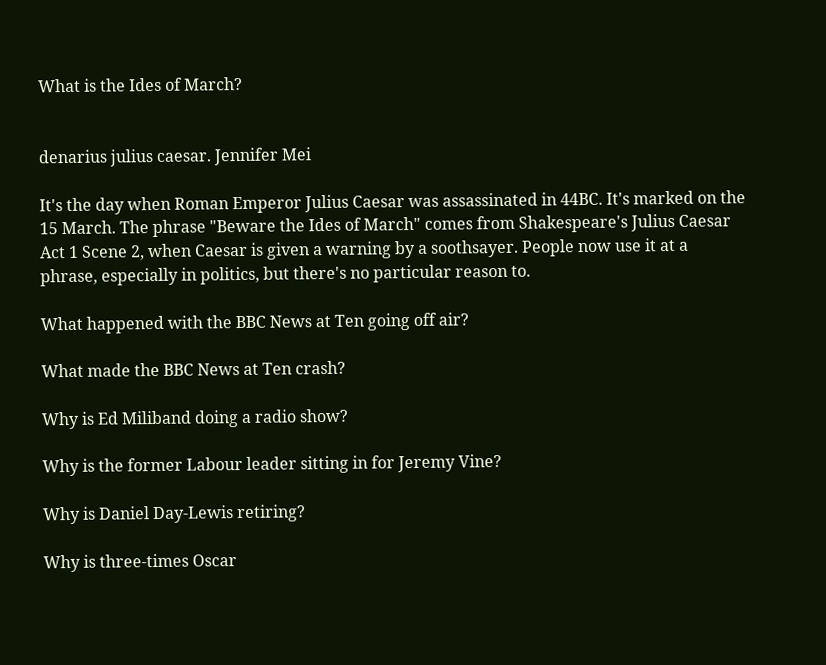What is the Ides of March?


denarius julius caesar. Jennifer Mei

It's the day when Roman Emperor Julius Caesar was assassinated in 44BC. It's marked on the 15 March. The phrase "Beware the Ides of March" comes from Shakespeare's Julius Caesar Act 1 Scene 2, when Caesar is given a warning by a soothsayer. People now use it at a phrase, especially in politics, but there's no particular reason to.

What happened with the BBC News at Ten going off air?

What made the BBC News at Ten crash?

Why is Ed Miliband doing a radio show?

Why is the former Labour leader sitting in for Jeremy Vine?

Why is Daniel Day-Lewis retiring?

Why is three-times Oscar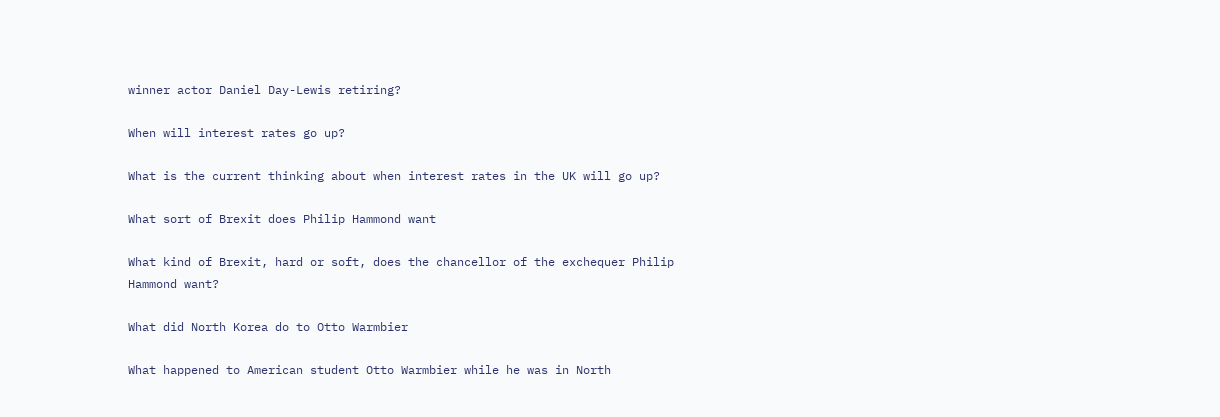winner actor Daniel Day-Lewis retiring?

When will interest rates go up?

What is the current thinking about when interest rates in the UK will go up?

What sort of Brexit does Philip Hammond want

What kind of Brexit, hard or soft, does the chancellor of the exchequer Philip Hammond want?

What did North Korea do to Otto Warmbier

What happened to American student Otto Warmbier while he was in North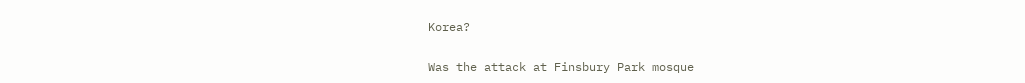Korea?

Was the attack at Finsbury Park mosque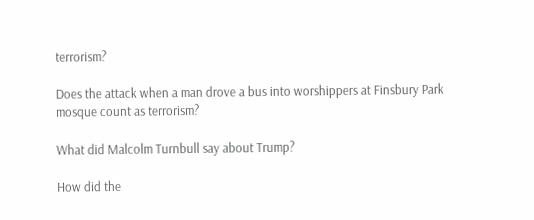terrorism?

Does the attack when a man drove a bus into worshippers at Finsbury Park mosque count as terrorism?

What did Malcolm Turnbull say about Trump?

How did the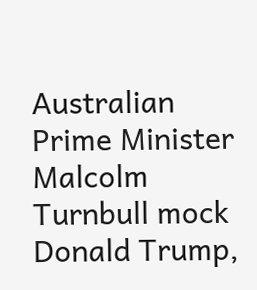Australian Prime Minister Malcolm Turnbull mock Donald Trump,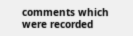comments which were recorded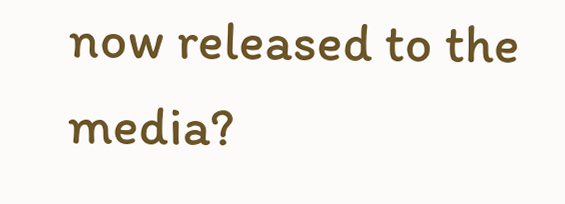now released to the media?